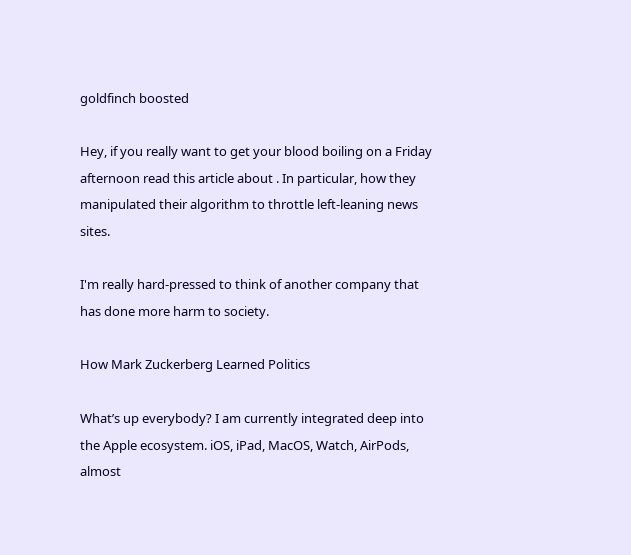goldfinch boosted

Hey, if you really want to get your blood boiling on a Friday afternoon read this article about . In particular, how they manipulated their algorithm to throttle left-leaning news sites.

I'm really hard-pressed to think of another company that has done more harm to society.

How Mark Zuckerberg Learned Politics

What’s up everybody? I am currently integrated deep into the Apple ecosystem. iOS, iPad, MacOS, Watch, AirPods, almost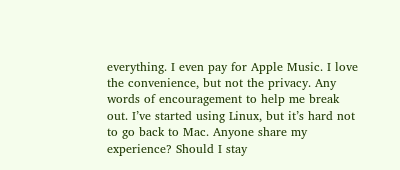everything. I even pay for Apple Music. I love the convenience, but not the privacy. Any words of encouragement to help me break out. I’ve started using Linux, but it’s hard not to go back to Mac. Anyone share my experience? Should I stay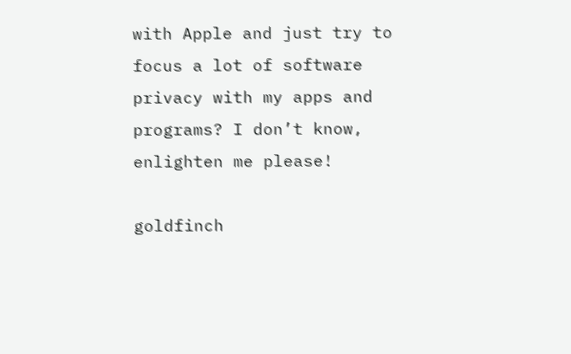with Apple and just try to focus a lot of software privacy with my apps and programs? I don’t know, enlighten me please!

goldfinch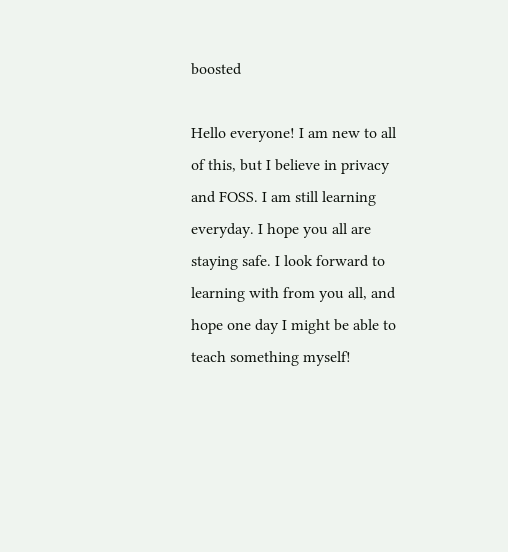boosted

Hello everyone! I am new to all of this, but I believe in privacy and FOSS. I am still learning everyday. I hope you all are staying safe. I look forward to learning with from you all, and hope one day I might be able to teach something myself!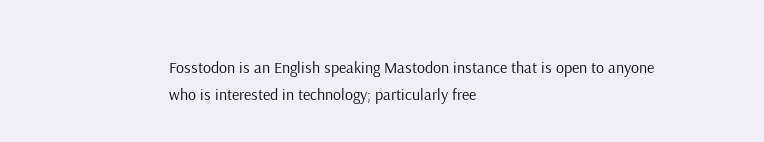Fosstodon is an English speaking Mastodon instance that is open to anyone who is interested in technology; particularly free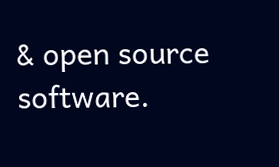& open source software.